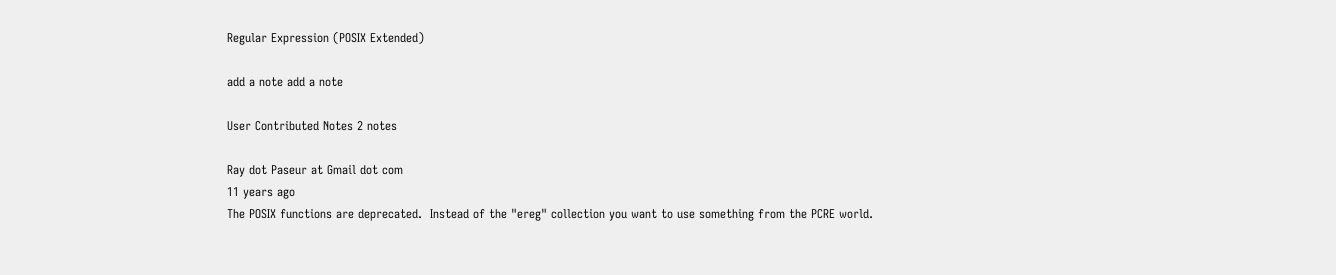Regular Expression (POSIX Extended)

add a note add a note

User Contributed Notes 2 notes

Ray dot Paseur at Gmail dot com
11 years ago
The POSIX functions are deprecated.  Instead of the "ereg" collection you want to use something from the PCRE world.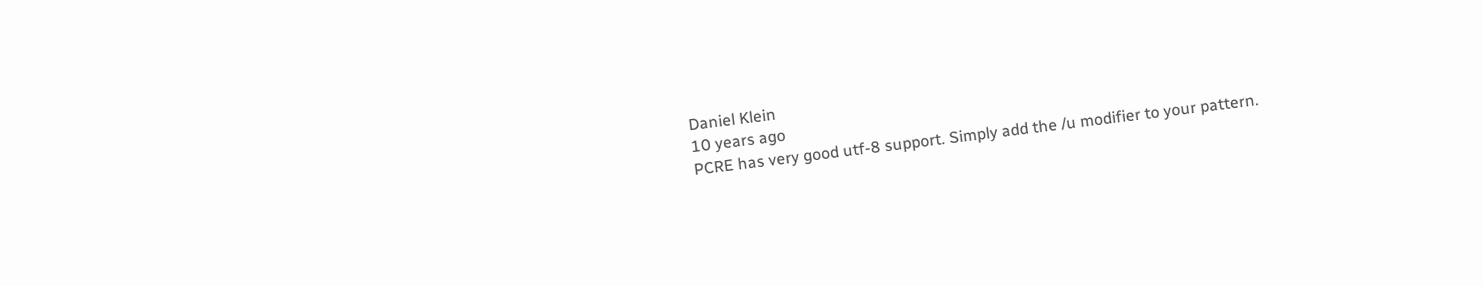Daniel Klein
10 years ago
PCRE has very good utf-8 support. Simply add the /u modifier to your pattern.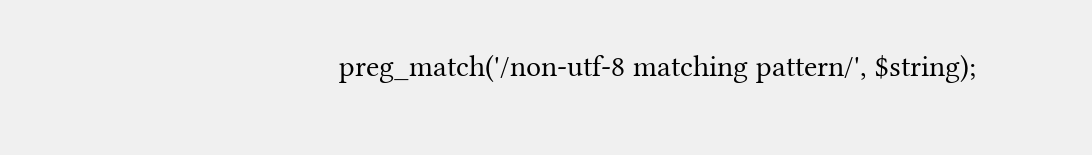preg_match('/non-utf-8 matching pattern/', $string);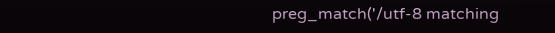preg_match('/utf-8 matching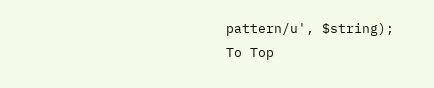pattern/u', $string);
To Top